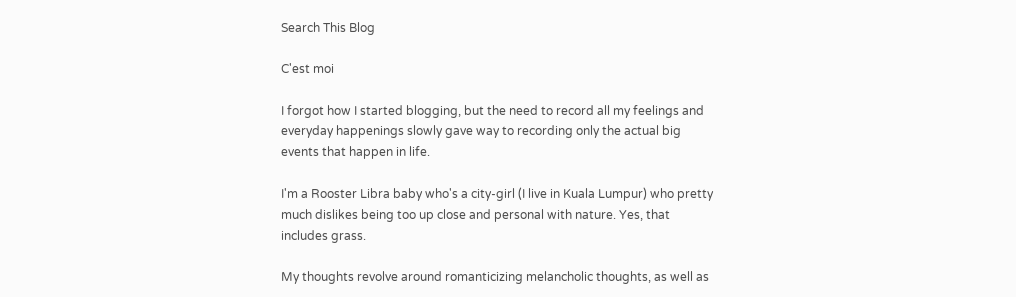Search This Blog

C'est moi

I forgot how I started blogging, but the need to record all my feelings and everyday happenings slowly gave way to recording only the actual big events that happen in life.

I'm a Rooster Libra baby who's a city-girl (I live in Kuala Lumpur) who pretty much dislikes being too up close and personal with nature. Yes, that includes grass.

My thoughts revolve around romanticizing melancholic thoughts, as well as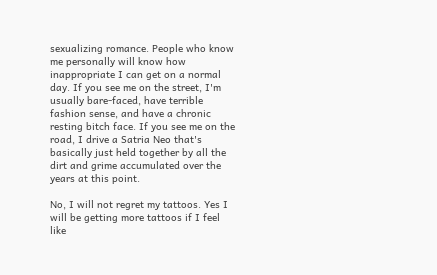sexualizing romance. People who know me personally will know how inappropriate I can get on a normal day. If you see me on the street, I'm usually bare-faced, have terrible fashion sense, and have a chronic resting bitch face. If you see me on the road, I drive a Satria Neo that's basically just held together by all the dirt and grime accumulated over the years at this point.

No, I will not regret my tattoos. Yes I will be getting more tattoos if I feel like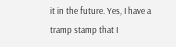it in the future. Yes, I have a tramp stamp that I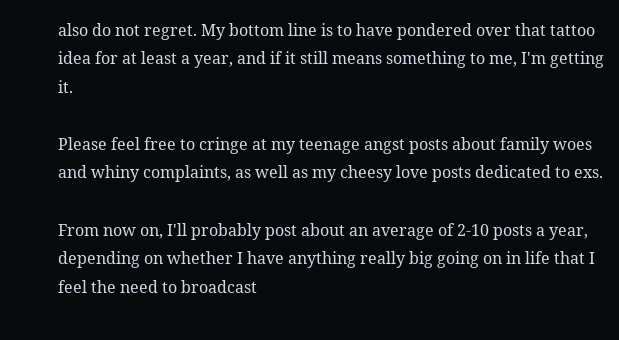also do not regret. My bottom line is to have pondered over that tattoo idea for at least a year, and if it still means something to me, I'm getting it.

Please feel free to cringe at my teenage angst posts about family woes and whiny complaints, as well as my cheesy love posts dedicated to exs.

From now on, I'll probably post about an average of 2-10 posts a year, depending on whether I have anything really big going on in life that I feel the need to broadcast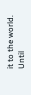it to the world. Until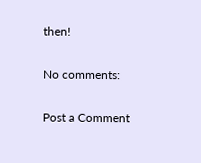then!

No comments:

Post a Comment